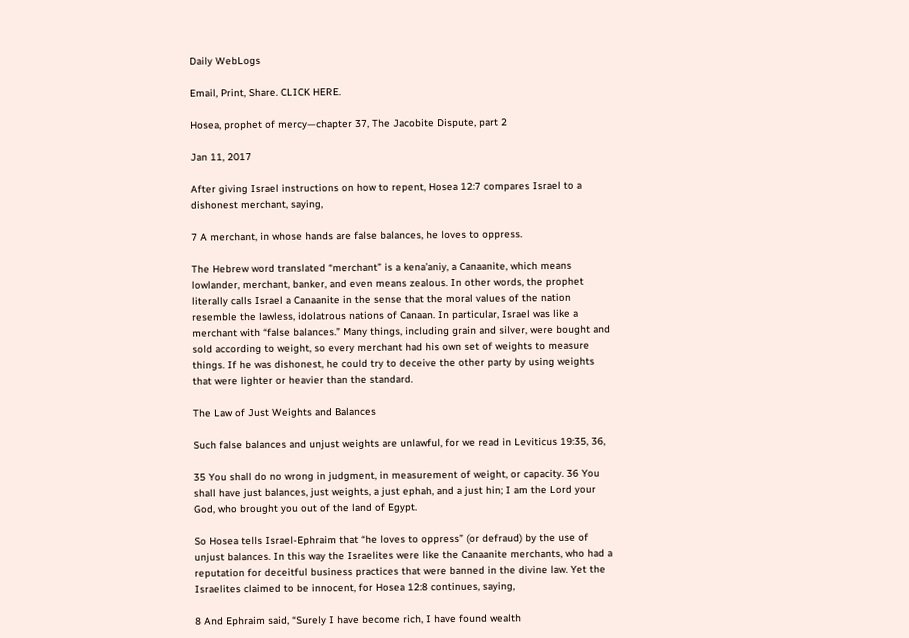Daily WebLogs

Email, Print, Share. CLICK HERE.

Hosea, prophet of mercy—chapter 37, The Jacobite Dispute, part 2

Jan 11, 2017

After giving Israel instructions on how to repent, Hosea 12:7 compares Israel to a dishonest merchant, saying,

7 A merchant, in whose hands are false balances, he loves to oppress.

The Hebrew word translated “merchant” is a kena’aniy, a Canaanite, which means lowlander, merchant, banker, and even means zealous. In other words, the prophet literally calls Israel a Canaanite in the sense that the moral values of the nation resemble the lawless, idolatrous nations of Canaan. In particular, Israel was like a merchant with “false balances.” Many things, including grain and silver, were bought and sold according to weight, so every merchant had his own set of weights to measure things. If he was dishonest, he could try to deceive the other party by using weights that were lighter or heavier than the standard.

The Law of Just Weights and Balances

Such false balances and unjust weights are unlawful, for we read in Leviticus 19:35, 36,

35 You shall do no wrong in judgment, in measurement of weight, or capacity. 36 You shall have just balances, just weights, a just ephah, and a just hin; I am the Lord your God, who brought you out of the land of Egypt.

So Hosea tells Israel-Ephraim that “he loves to oppress” (or defraud) by the use of unjust balances. In this way the Israelites were like the Canaanite merchants, who had a reputation for deceitful business practices that were banned in the divine law. Yet the Israelites claimed to be innocent, for Hosea 12:8 continues, saying,

8 And Ephraim said, “Surely I have become rich, I have found wealth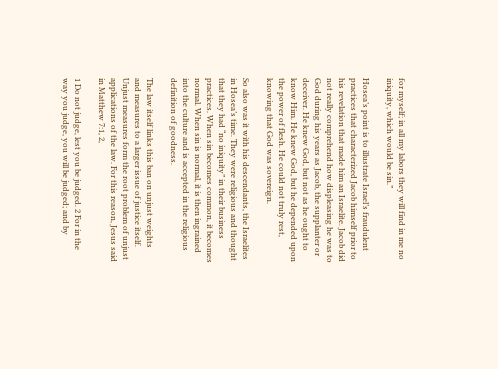for myself; in all my labors they will find in me no iniquity, which would be sin.”

Hosea’s point is to illustrate Israel’s fraudulent practices that characterized Jacob himself prior to his revelation that made him an Israelite. Jacob did not really comprehend how displeasing he was to God during his years as Jacob, the supplanter or deceiver. He knew God, but not as he ought to know Him. He knew God, but he depended upon the power of flesh. He could not truly rest, knowing that God was sovereign.

So also was it with his descendants, the Israelites in Hosea’s time. They were religious and thought that they had “no iniquity” in their business practices. When sin becomes common, it becomes normal. When sin is normal, it is then ingrained into the culture and is accepted in the religious definition of goodness.

The law itself links this ban on unjust weights and measures to a larger issue of justice itself. Unjust measures form the root problem of unjust applications of the law. For this reason, Jesus said in Matthew 7:1, 2,

1 Do not judge, lest you be judged. 2 For in the way you judge, you will be judged; and by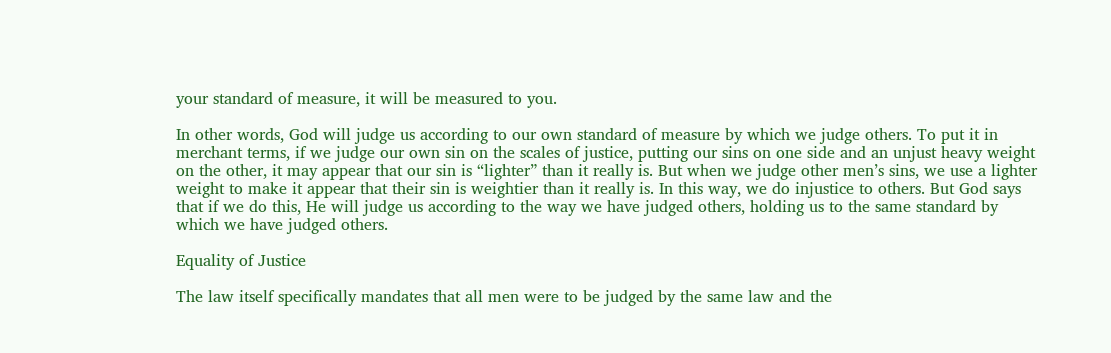your standard of measure, it will be measured to you.

In other words, God will judge us according to our own standard of measure by which we judge others. To put it in merchant terms, if we judge our own sin on the scales of justice, putting our sins on one side and an unjust heavy weight on the other, it may appear that our sin is “lighter” than it really is. But when we judge other men’s sins, we use a lighter weight to make it appear that their sin is weightier than it really is. In this way, we do injustice to others. But God says that if we do this, He will judge us according to the way we have judged others, holding us to the same standard by which we have judged others.

Equality of Justice

The law itself specifically mandates that all men were to be judged by the same law and the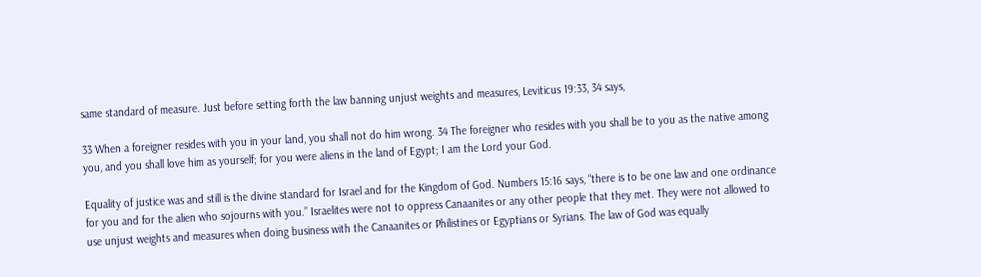same standard of measure. Just before setting forth the law banning unjust weights and measures, Leviticus 19:33, 34 says,

33 When a foreigner resides with you in your land, you shall not do him wrong. 34 The foreigner who resides with you shall be to you as the native among you, and you shall love him as yourself; for you were aliens in the land of Egypt; I am the Lord your God.

Equality of justice was and still is the divine standard for Israel and for the Kingdom of God. Numbers 15:16 says, “there is to be one law and one ordinance for you and for the alien who sojourns with you.” Israelites were not to oppress Canaanites or any other people that they met. They were not allowed to use unjust weights and measures when doing business with the Canaanites or Philistines or Egyptians or Syrians. The law of God was equally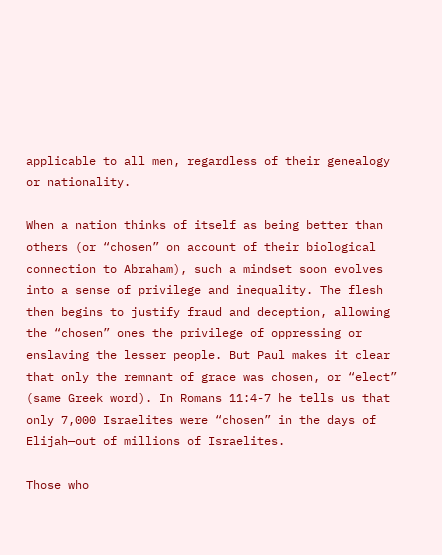applicable to all men, regardless of their genealogy or nationality.

When a nation thinks of itself as being better than others (or “chosen” on account of their biological connection to Abraham), such a mindset soon evolves into a sense of privilege and inequality. The flesh then begins to justify fraud and deception, allowing the “chosen” ones the privilege of oppressing or enslaving the lesser people. But Paul makes it clear that only the remnant of grace was chosen, or “elect” (same Greek word). In Romans 11:4-7 he tells us that only 7,000 Israelites were “chosen” in the days of Elijah—out of millions of Israelites.

Those who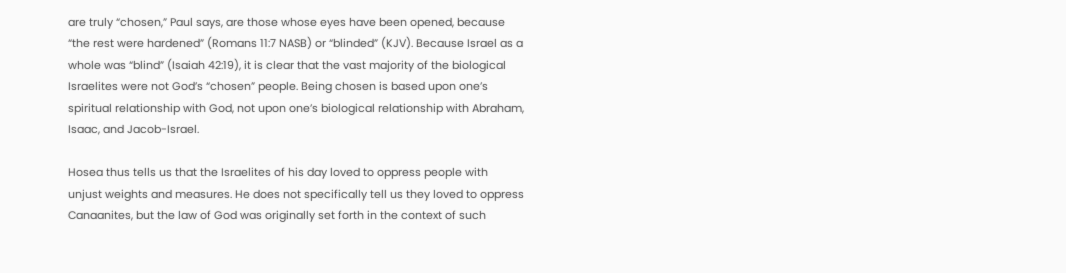are truly “chosen,” Paul says, are those whose eyes have been opened, because “the rest were hardened” (Romans 11:7 NASB) or “blinded” (KJV). Because Israel as a whole was “blind” (Isaiah 42:19), it is clear that the vast majority of the biological Israelites were not God’s “chosen” people. Being chosen is based upon one’s spiritual relationship with God, not upon one’s biological relationship with Abraham, Isaac, and Jacob-Israel.

Hosea thus tells us that the Israelites of his day loved to oppress people with unjust weights and measures. He does not specifically tell us they loved to oppress Canaanites, but the law of God was originally set forth in the context of such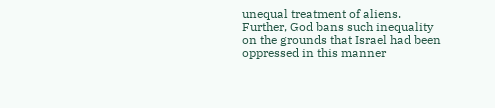unequal treatment of aliens. Further, God bans such inequality on the grounds that Israel had been oppressed in this manner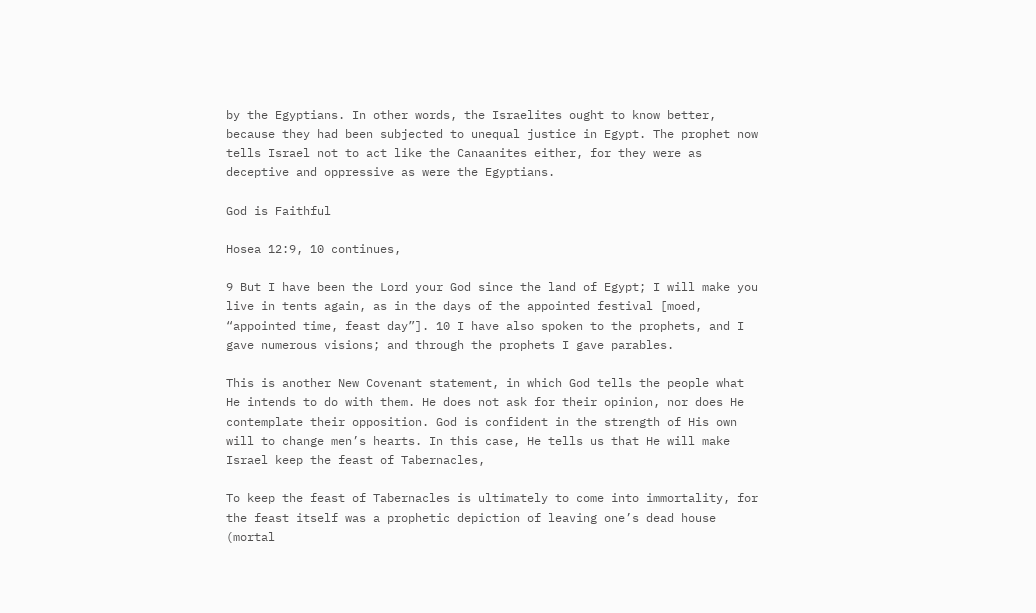by the Egyptians. In other words, the Israelites ought to know better, because they had been subjected to unequal justice in Egypt. The prophet now tells Israel not to act like the Canaanites either, for they were as deceptive and oppressive as were the Egyptians.

God is Faithful

Hosea 12:9, 10 continues,

9 But I have been the Lord your God since the land of Egypt; I will make you live in tents again, as in the days of the appointed festival [moed, “appointed time, feast day”]. 10 I have also spoken to the prophets, and I gave numerous visions; and through the prophets I gave parables.

This is another New Covenant statement, in which God tells the people what He intends to do with them. He does not ask for their opinion, nor does He contemplate their opposition. God is confident in the strength of His own will to change men’s hearts. In this case, He tells us that He will make Israel keep the feast of Tabernacles,

To keep the feast of Tabernacles is ultimately to come into immortality, for the feast itself was a prophetic depiction of leaving one’s dead house (mortal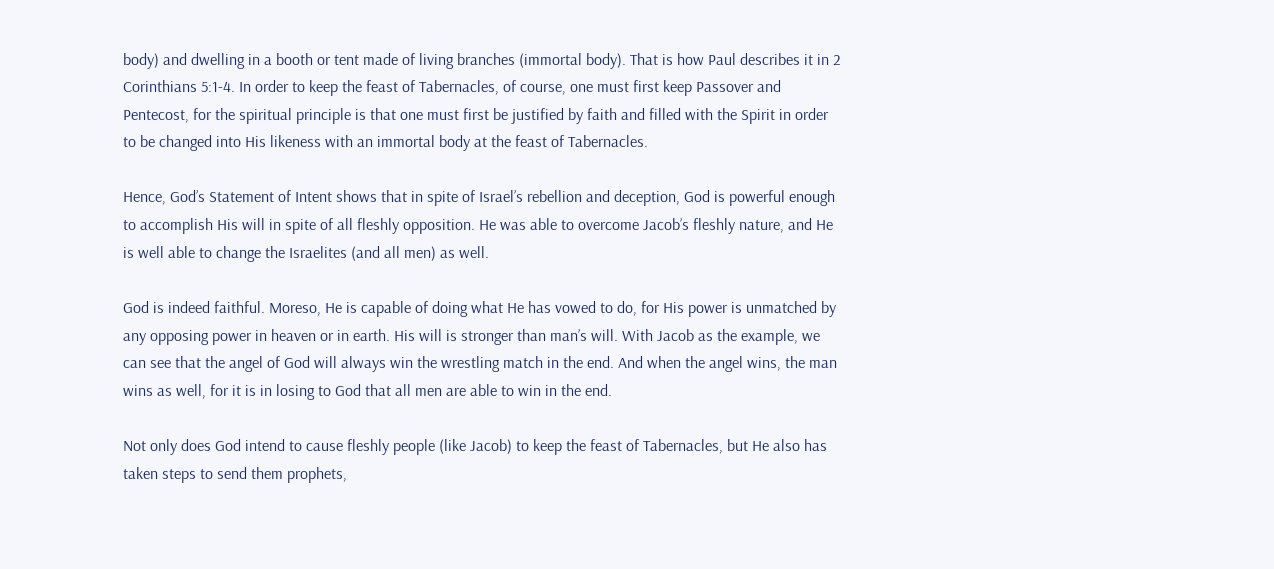body) and dwelling in a booth or tent made of living branches (immortal body). That is how Paul describes it in 2 Corinthians 5:1-4. In order to keep the feast of Tabernacles, of course, one must first keep Passover and Pentecost, for the spiritual principle is that one must first be justified by faith and filled with the Spirit in order to be changed into His likeness with an immortal body at the feast of Tabernacles.

Hence, God’s Statement of Intent shows that in spite of Israel’s rebellion and deception, God is powerful enough to accomplish His will in spite of all fleshly opposition. He was able to overcome Jacob’s fleshly nature, and He is well able to change the Israelites (and all men) as well.

God is indeed faithful. Moreso, He is capable of doing what He has vowed to do, for His power is unmatched by any opposing power in heaven or in earth. His will is stronger than man’s will. With Jacob as the example, we can see that the angel of God will always win the wrestling match in the end. And when the angel wins, the man wins as well, for it is in losing to God that all men are able to win in the end.

Not only does God intend to cause fleshly people (like Jacob) to keep the feast of Tabernacles, but He also has taken steps to send them prophets,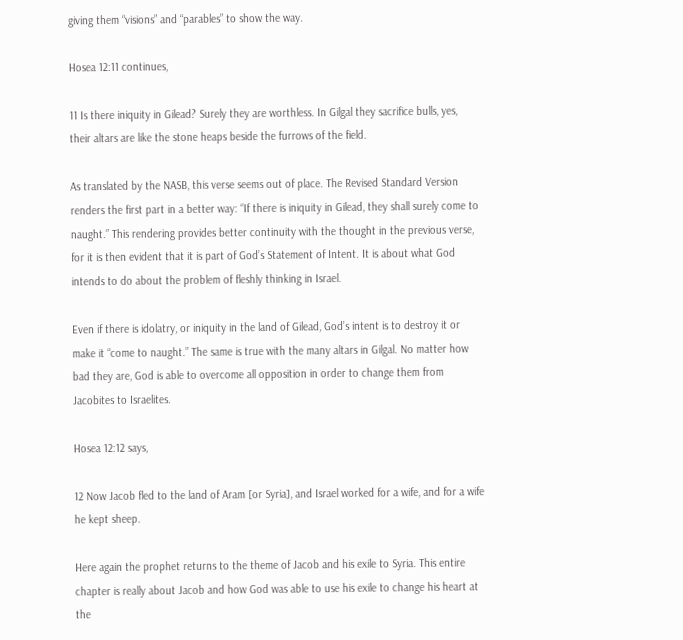giving them “visions” and “parables” to show the way.

Hosea 12:11 continues,

11 Is there iniquity in Gilead? Surely they are worthless. In Gilgal they sacrifice bulls, yes, their altars are like the stone heaps beside the furrows of the field.

As translated by the NASB, this verse seems out of place. The Revised Standard Version renders the first part in a better way: “If there is iniquity in Gilead, they shall surely come to naught.” This rendering provides better continuity with the thought in the previous verse, for it is then evident that it is part of God’s Statement of Intent. It is about what God intends to do about the problem of fleshly thinking in Israel.

Even if there is idolatry, or iniquity in the land of Gilead, God’s intent is to destroy it or make it “come to naught.” The same is true with the many altars in Gilgal. No matter how bad they are, God is able to overcome all opposition in order to change them from Jacobites to Israelites.

Hosea 12:12 says,

12 Now Jacob fled to the land of Aram [or Syria], and Israel worked for a wife, and for a wife he kept sheep.

Here again the prophet returns to the theme of Jacob and his exile to Syria. This entire chapter is really about Jacob and how God was able to use his exile to change his heart at the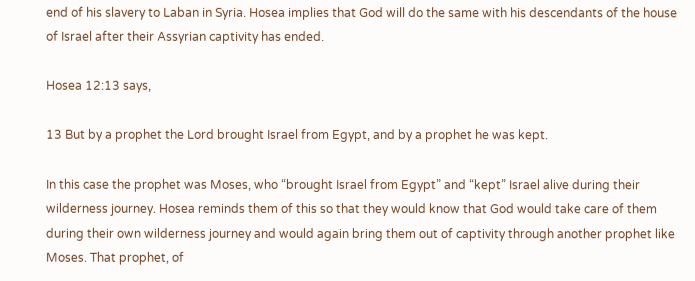end of his slavery to Laban in Syria. Hosea implies that God will do the same with his descendants of the house of Israel after their Assyrian captivity has ended.

Hosea 12:13 says,

13 But by a prophet the Lord brought Israel from Egypt, and by a prophet he was kept.

In this case the prophet was Moses, who “brought Israel from Egypt” and “kept” Israel alive during their wilderness journey. Hosea reminds them of this so that they would know that God would take care of them during their own wilderness journey and would again bring them out of captivity through another prophet like Moses. That prophet, of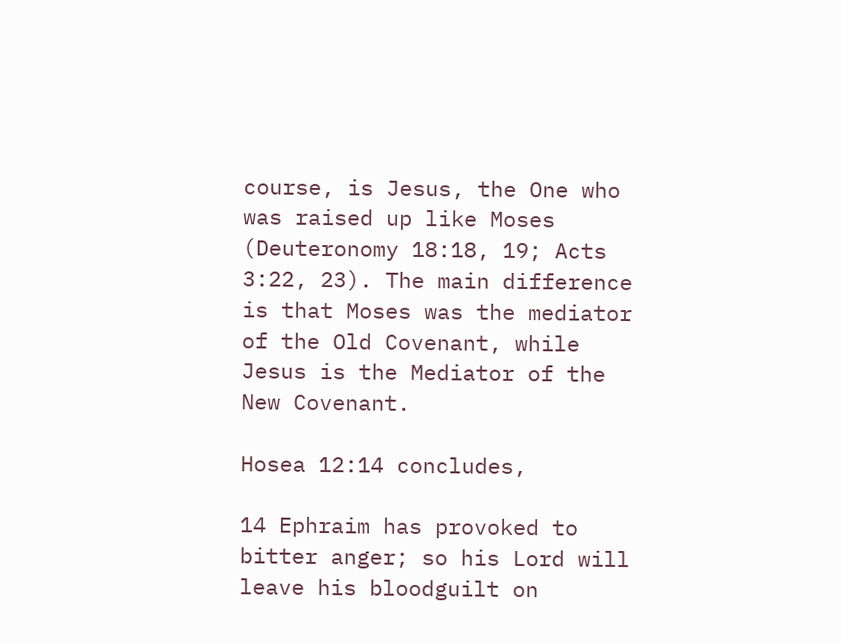course, is Jesus, the One who was raised up like Moses (Deuteronomy 18:18, 19; Acts 3:22, 23). The main difference is that Moses was the mediator of the Old Covenant, while Jesus is the Mediator of the New Covenant.

Hosea 12:14 concludes,

14 Ephraim has provoked to bitter anger; so his Lord will leave his bloodguilt on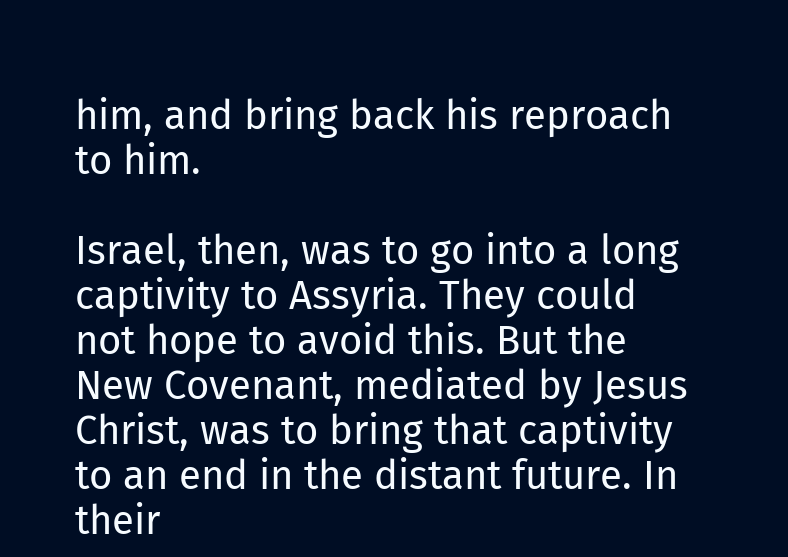him, and bring back his reproach to him.

Israel, then, was to go into a long captivity to Assyria. They could not hope to avoid this. But the New Covenant, mediated by Jesus Christ, was to bring that captivity to an end in the distant future. In their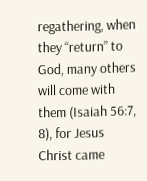regathering, when they “return” to God, many others will come with them (Isaiah 56:7, 8), for Jesus Christ came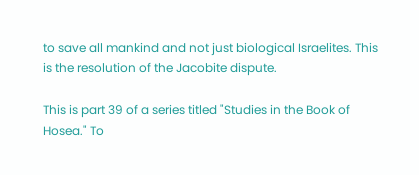to save all mankind and not just biological Israelites. This is the resolution of the Jacobite dispute.

This is part 39 of a series titled "Studies in the Book of Hosea." To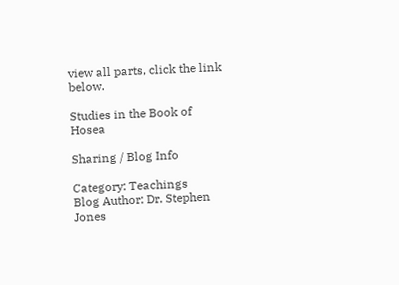view all parts, click the link below.

Studies in the Book of Hosea

Sharing / Blog Info

Category: Teachings
Blog Author: Dr. Stephen Jones